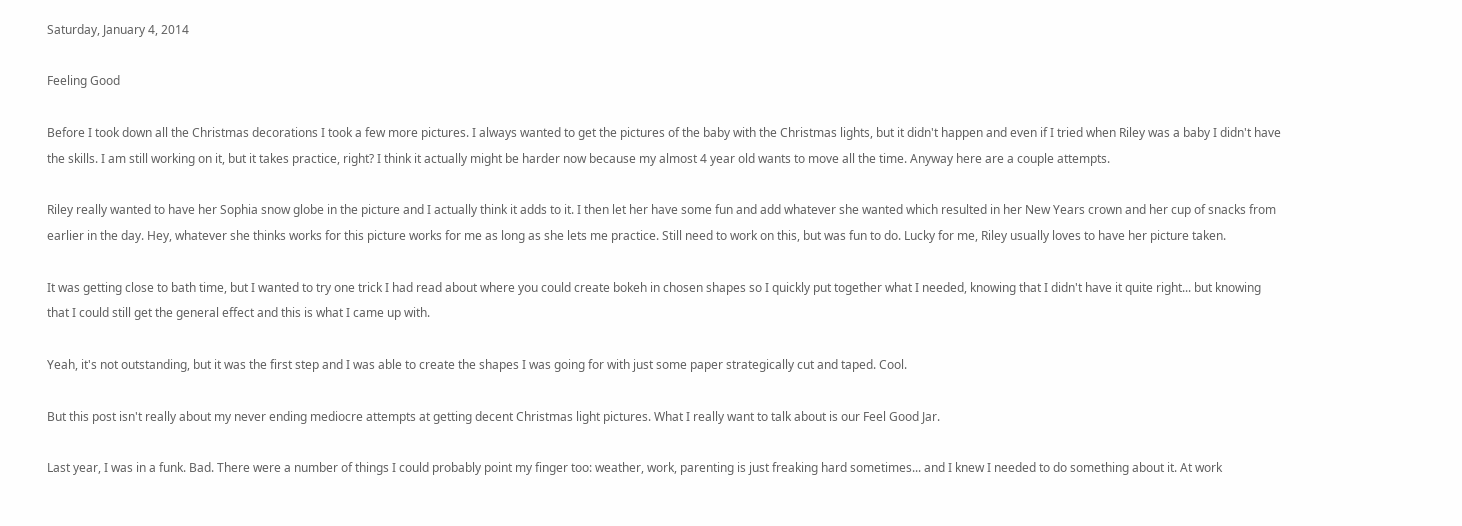Saturday, January 4, 2014

Feeling Good

Before I took down all the Christmas decorations I took a few more pictures. I always wanted to get the pictures of the baby with the Christmas lights, but it didn't happen and even if I tried when Riley was a baby I didn't have the skills. I am still working on it, but it takes practice, right? I think it actually might be harder now because my almost 4 year old wants to move all the time. Anyway here are a couple attempts.

Riley really wanted to have her Sophia snow globe in the picture and I actually think it adds to it. I then let her have some fun and add whatever she wanted which resulted in her New Years crown and her cup of snacks from earlier in the day. Hey, whatever she thinks works for this picture works for me as long as she lets me practice. Still need to work on this, but was fun to do. Lucky for me, Riley usually loves to have her picture taken.

It was getting close to bath time, but I wanted to try one trick I had read about where you could create bokeh in chosen shapes so I quickly put together what I needed, knowing that I didn't have it quite right... but knowing that I could still get the general effect and this is what I came up with.

Yeah, it's not outstanding, but it was the first step and I was able to create the shapes I was going for with just some paper strategically cut and taped. Cool.

But this post isn't really about my never ending mediocre attempts at getting decent Christmas light pictures. What I really want to talk about is our Feel Good Jar.

Last year, I was in a funk. Bad. There were a number of things I could probably point my finger too: weather, work, parenting is just freaking hard sometimes... and I knew I needed to do something about it. At work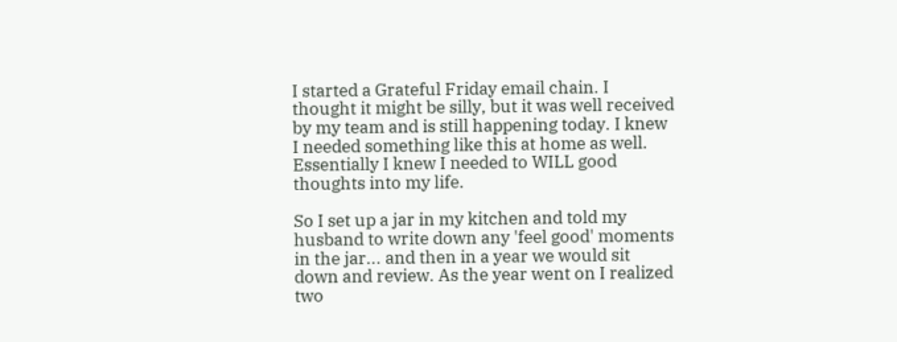I started a Grateful Friday email chain. I thought it might be silly, but it was well received by my team and is still happening today. I knew I needed something like this at home as well. Essentially I knew I needed to WILL good thoughts into my life.

So I set up a jar in my kitchen and told my husband to write down any 'feel good' moments in the jar... and then in a year we would sit down and review. As the year went on I realized two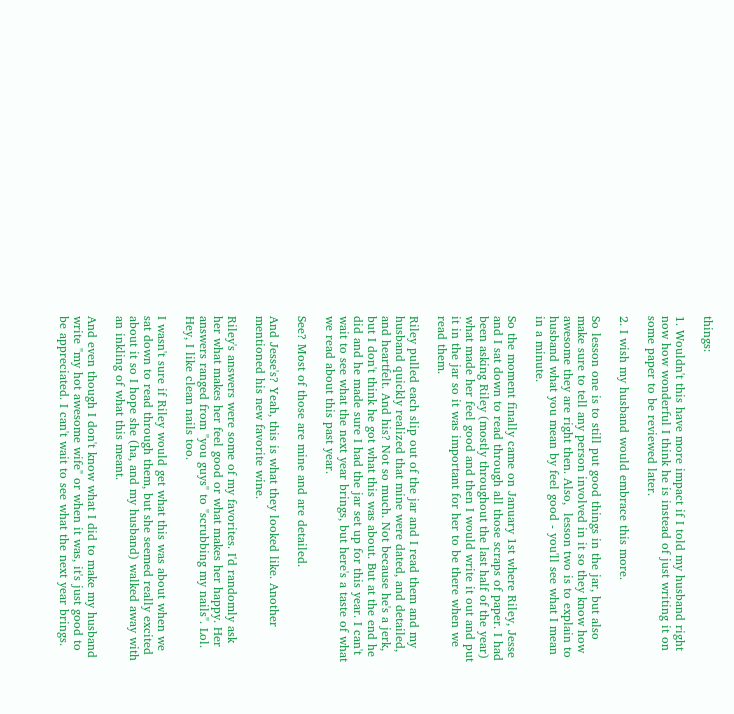things:

1. Wouldn't this have more impact if I told my husband right now how wonderful I think he is instead of just writing it on some paper to be reviewed later.

2. I wish my husband would embrace this more.

So lesson one is to still put good things in the jar, but also make sure to tell any person involved in it so they know how awesome they are right then. Also,  lesson two is to explain to husband what you mean by feel good - you'll see what I mean in a minute.

So the moment finally came on January 1st where Riley, Jesse and I sat down to read through all those scraps of paper. I had been asking Riley (mostly throughout the last half of the year) what made her feel good and then I would write it out and put it in the jar so it was important for her to be there when we read them.

Riley pulled each slip out of the jar and I read them and my husband quickly realized that mine were dated, and detailed, and heartfelt. And his? Not so much. Not because he's a jerk, but I don't think he got what this was about. But at the end he did and he made sure I had the jar set up for this year. I can't wait to see what the next year brings, but here's a taste of what we read about this past year.

See? Most of those are mine and are detailed.

And Jesse's? Yeah, this is what they looked like. Another mentioned his new favorite wine.

Riley's answers were some of my favorites. I'd randomly ask her what makes her feel good or what makes her happy. Her answers ranged from "you guys" to "scrubbing my nails". Lol. Hey, I like clean nails too.

I wasn't sure if Riley would get what this was about when we sat down to read through them, but she seemed really excited about it so I hope she (ha, and my husband) walked away with an inkling of what this meant.

And even though I don't know what I did to make my husband write "my hot awesome wife" or when it was, it's just good to be appreciated. I can't wait to see what the next year brings.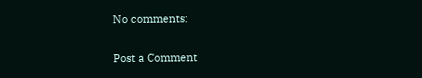No comments:

Post a Comment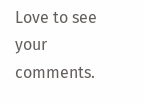Love to see your comments.